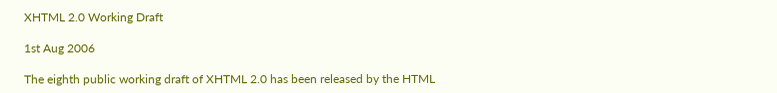XHTML 2.0 Working Draft

1st Aug 2006

The eighth public working draft of XHTML 2.0 has been released by the HTML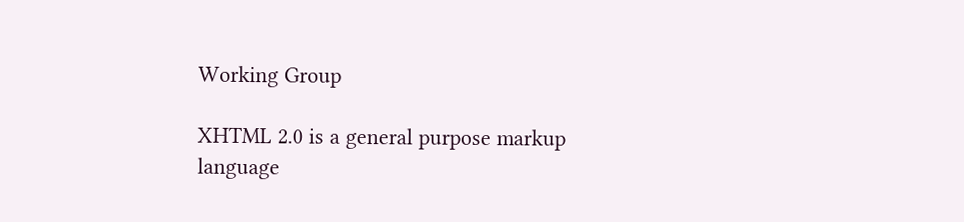Working Group

XHTML 2.0 is a general purpose markup language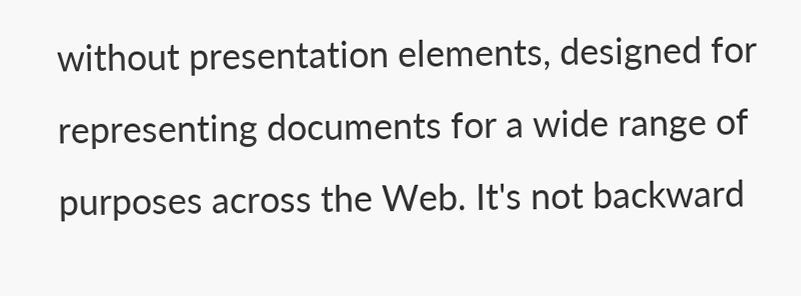without presentation elements, designed for representing documents for a wide range of purposes across the Web. It's not backward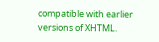compatible with earlier versions of XHTML.